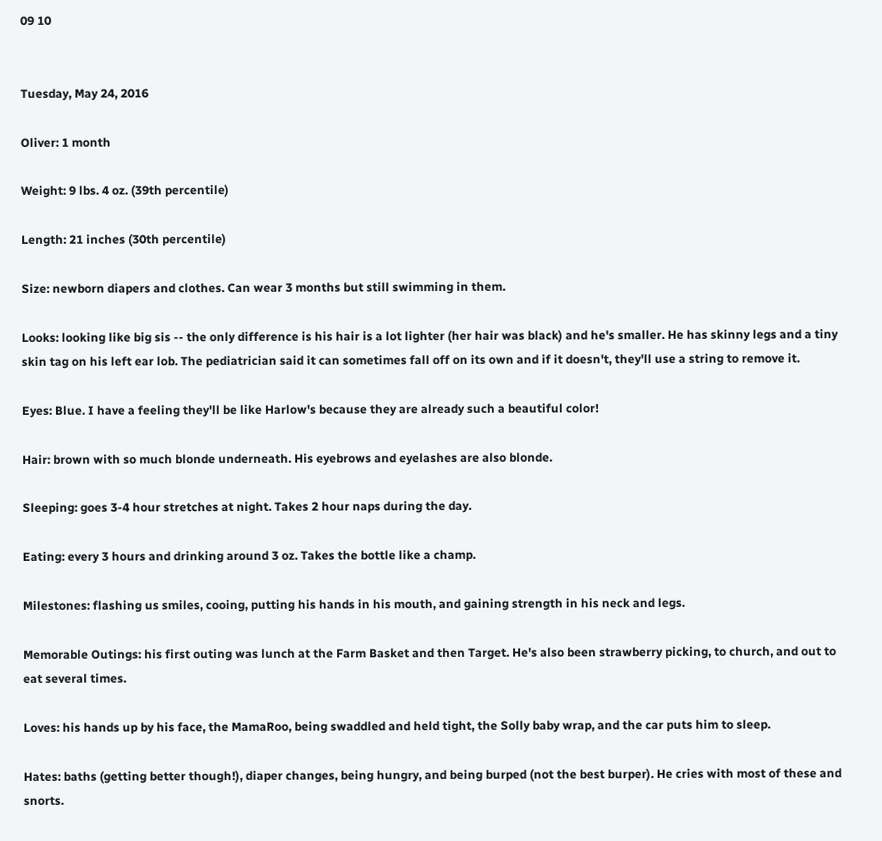09 10


Tuesday, May 24, 2016

Oliver: 1 month

Weight: 9 lbs. 4 oz. (39th percentile)

Length: 21 inches (30th percentile)

Size: newborn diapers and clothes. Can wear 3 months but still swimming in them.

Looks: looking like big sis -- the only difference is his hair is a lot lighter (her hair was black) and he's smaller. He has skinny legs and a tiny skin tag on his left ear lob. The pediatrician said it can sometimes fall off on its own and if it doesn't, they'll use a string to remove it.

Eyes: Blue. I have a feeling they'll be like Harlow's because they are already such a beautiful color!

Hair: brown with so much blonde underneath. His eyebrows and eyelashes are also blonde.

Sleeping: goes 3-4 hour stretches at night. Takes 2 hour naps during the day.

Eating: every 3 hours and drinking around 3 oz. Takes the bottle like a champ.

Milestones: flashing us smiles, cooing, putting his hands in his mouth, and gaining strength in his neck and legs.

Memorable Outings: his first outing was lunch at the Farm Basket and then Target. He's also been strawberry picking, to church, and out to eat several times.

Loves: his hands up by his face, the MamaRoo, being swaddled and held tight, the Solly baby wrap, and the car puts him to sleep.

Hates: baths (getting better though!), diaper changes, being hungry, and being burped (not the best burper). He cries with most of these and snorts.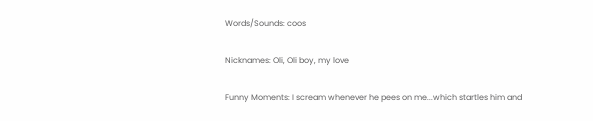Words/Sounds: coos

Nicknames: Oli, Oli boy, my love

Funny Moments: I scream whenever he pees on me...which startles him and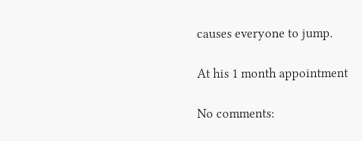causes everyone to jump.

At his 1 month appointment

No comments: